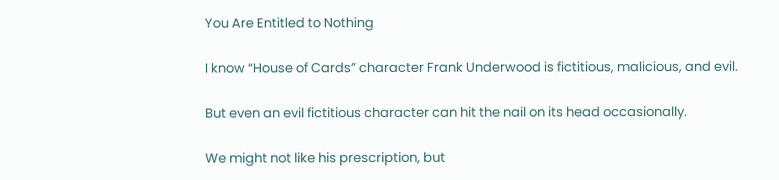You Are Entitled to Nothing

I know “House of Cards” character Frank Underwood is fictitious, malicious, and evil.

But even an evil fictitious character can hit the nail on its head occasionally.

We might not like his prescription, but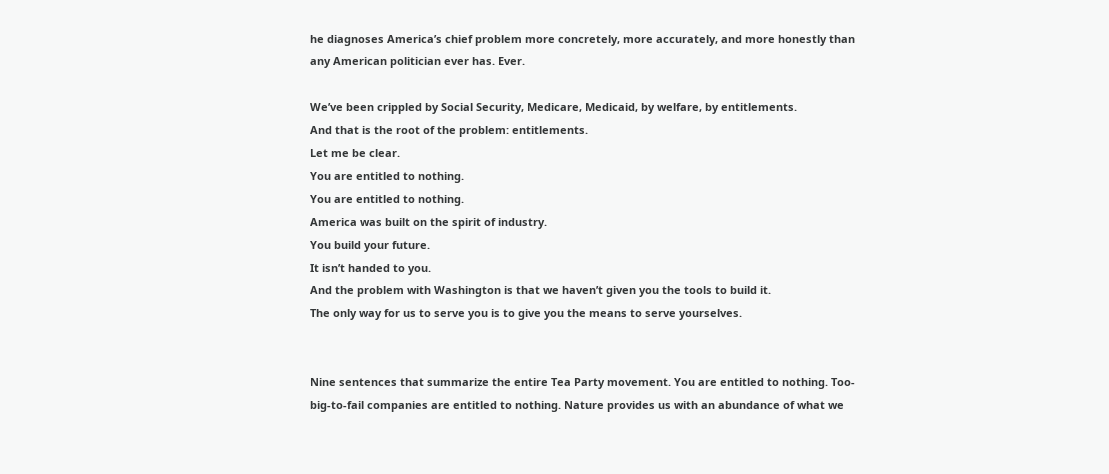he diagnoses America’s chief problem more concretely, more accurately, and more honestly than any American politician ever has. Ever.

We’ve been crippled by Social Security, Medicare, Medicaid, by welfare, by entitlements.
And that is the root of the problem: entitlements.
Let me be clear.
You are entitled to nothing.
You are entitled to nothing.
America was built on the spirit of industry.
You build your future.
It isn’t handed to you.
And the problem with Washington is that we haven’t given you the tools to build it.
The only way for us to serve you is to give you the means to serve yourselves.


Nine sentences that summarize the entire Tea Party movement. You are entitled to nothing. Too-big-to-fail companies are entitled to nothing. Nature provides us with an abundance of what we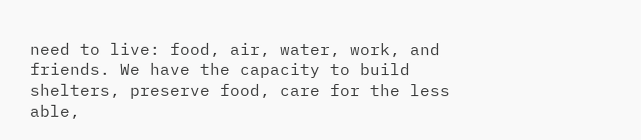need to live: food, air, water, work, and friends. We have the capacity to build shelters, preserve food, care for the less able,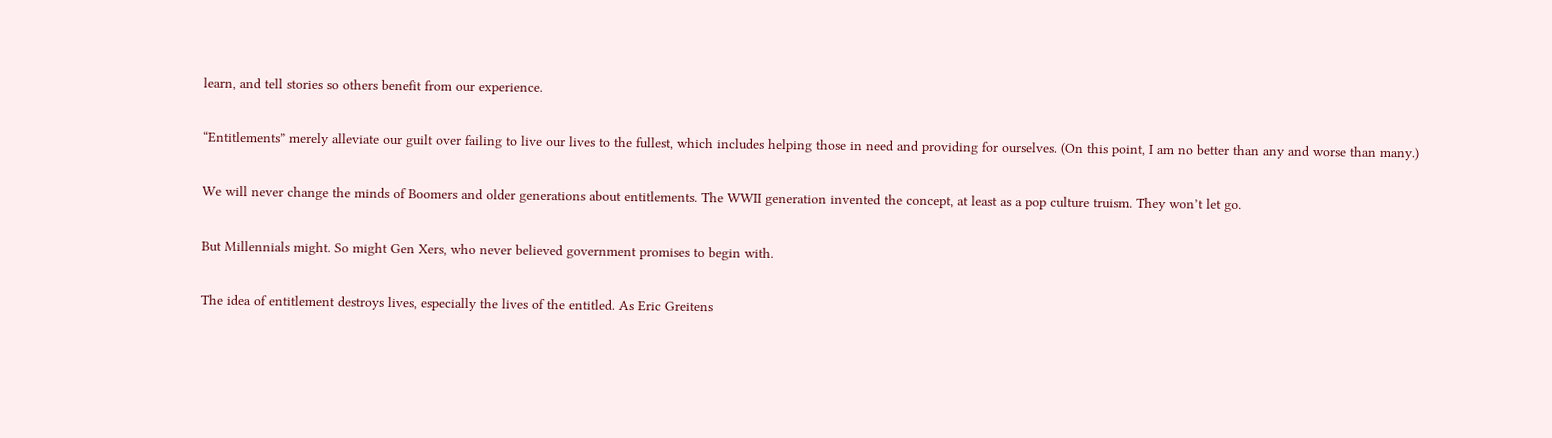learn, and tell stories so others benefit from our experience.

“Entitlements” merely alleviate our guilt over failing to live our lives to the fullest, which includes helping those in need and providing for ourselves. (On this point, I am no better than any and worse than many.)

We will never change the minds of Boomers and older generations about entitlements. The WWII generation invented the concept, at least as a pop culture truism. They won’t let go.

But Millennials might. So might Gen Xers, who never believed government promises to begin with.

The idea of entitlement destroys lives, especially the lives of the entitled. As Eric Greitens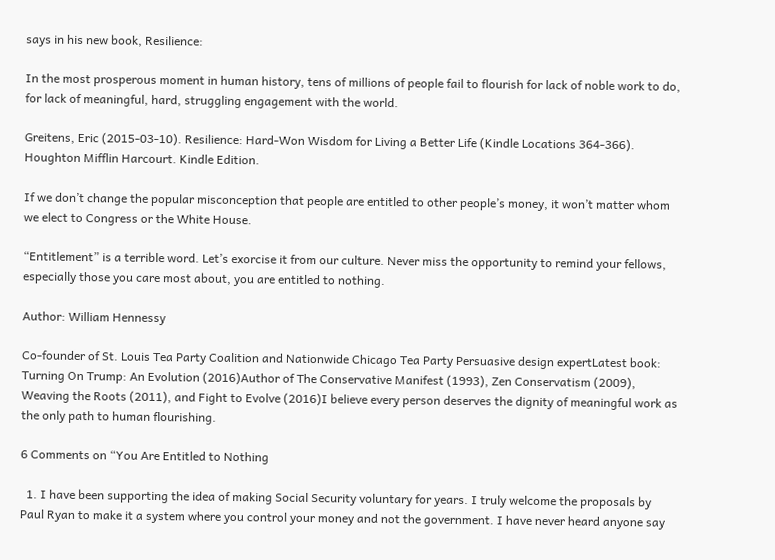says in his new book, Resilience:

In the most prosperous moment in human history, tens of millions of people fail to flourish for lack of noble work to do, for lack of meaningful, hard, struggling engagement with the world.

Greitens, Eric (2015-03-10). Resilience: Hard-Won Wisdom for Living a Better Life (Kindle Locations 364-366). Houghton Mifflin Harcourt. Kindle Edition.

If we don’t change the popular misconception that people are entitled to other people’s money, it won’t matter whom we elect to Congress or the White House.

“Entitlement” is a terrible word. Let’s exorcise it from our culture. Never miss the opportunity to remind your fellows, especially those you care most about, you are entitled to nothing.

Author: William Hennessy

Co-founder of St. Louis Tea Party Coalition and Nationwide Chicago Tea Party Persuasive design expertLatest book: Turning On Trump: An Evolution (2016)Author of The Conservative Manifest (1993), Zen Conservatism (2009), Weaving the Roots (2011), and Fight to Evolve (2016)I believe every person deserves the dignity of meaningful work as the only path to human flourishing.

6 Comments on “You Are Entitled to Nothing

  1. I have been supporting the idea of making Social Security voluntary for years. I truly welcome the proposals by Paul Ryan to make it a system where you control your money and not the government. I have never heard anyone say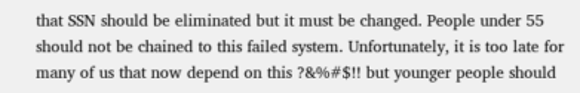that SSN should be eliminated but it must be changed. People under 55 should not be chained to this failed system. Unfortunately, it is too late for many of us that now depend on this ?&%#$!! but younger people should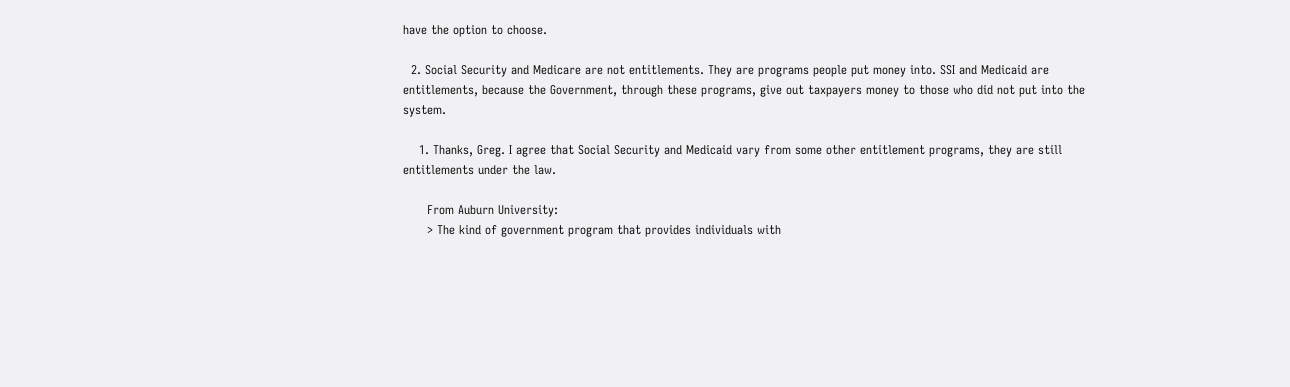have the option to choose.

  2. Social Security and Medicare are not entitlements. They are programs people put money into. SSI and Medicaid are entitlements, because the Government, through these programs, give out taxpayers money to those who did not put into the system.

    1. Thanks, Greg. I agree that Social Security and Medicaid vary from some other entitlement programs, they are still entitlements under the law.

      From Auburn University:
      > The kind of government program that provides individuals with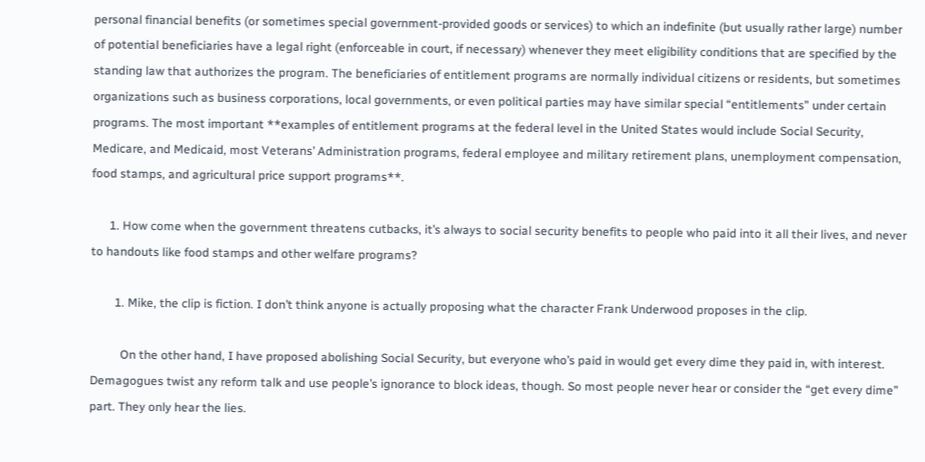personal financial benefits (or sometimes special government-provided goods or services) to which an indefinite (but usually rather large) number of potential beneficiaries have a legal right (enforceable in court, if necessary) whenever they meet eligibility conditions that are specified by the standing law that authorizes the program. The beneficiaries of entitlement programs are normally individual citizens or residents, but sometimes organizations such as business corporations, local governments, or even political parties may have similar special “entitlements” under certain programs. The most important **examples of entitlement programs at the federal level in the United States would include Social Security, Medicare, and Medicaid, most Veterans’ Administration programs, federal employee and military retirement plans, unemployment compensation, food stamps, and agricultural price support programs**.

      1. How come when the government threatens cutbacks, it’s always to social security benefits to people who paid into it all their lives, and never to handouts like food stamps and other welfare programs?

        1. Mike, the clip is fiction. I don’t think anyone is actually proposing what the character Frank Underwood proposes in the clip.

          On the other hand, I have proposed abolishing Social Security, but everyone who’s paid in would get every dime they paid in, with interest. Demagogues twist any reform talk and use people’s ignorance to block ideas, though. So most people never hear or consider the “get every dime” part. They only hear the lies.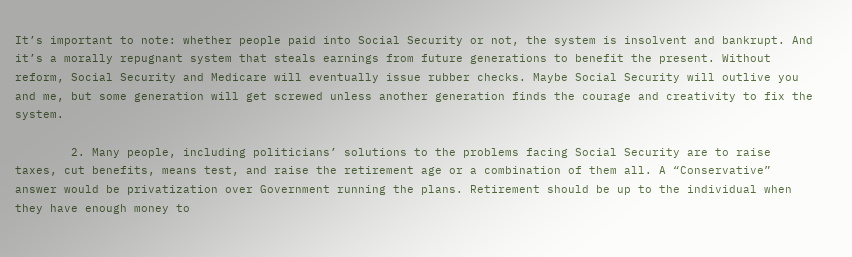It’s important to note: whether people paid into Social Security or not, the system is insolvent and bankrupt. And it’s a morally repugnant system that steals earnings from future generations to benefit the present. Without reform, Social Security and Medicare will eventually issue rubber checks. Maybe Social Security will outlive you and me, but some generation will get screwed unless another generation finds the courage and creativity to fix the system.

        2. Many people, including politicians’ solutions to the problems facing Social Security are to raise taxes, cut benefits, means test, and raise the retirement age or a combination of them all. A “Conservative” answer would be privatization over Government running the plans. Retirement should be up to the individual when they have enough money to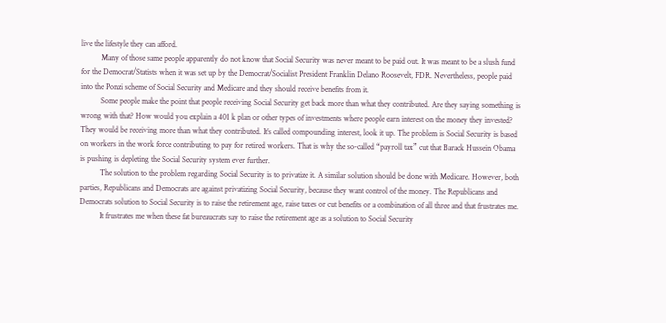live the lifestyle they can afford.
          Many of those same people apparently do not know that Social Security was never meant to be paid out. It was meant to be a slush fund for the Democrat/Statists when it was set up by the Democrat/Socialist President Franklin Delano Roosevelt, FDR. Nevertheless, people paid into the Ponzi scheme of Social Security and Medicare and they should receive benefits from it.
          Some people make the point that people receiving Social Security get back more than what they contributed. Are they saying something is wrong with that? How would you explain a 401 k plan or other types of investments where people earn interest on the money they invested? They would be receiving more than what they contributed. It’s called compounding interest, look it up. The problem is Social Security is based on workers in the work force contributing to pay for retired workers. That is why the so-called “payroll tax” cut that Barack Hussein Obama is pushing is depleting the Social Security system ever further.
          The solution to the problem regarding Social Security is to privatize it. A similar solution should be done with Medicare. However, both parties, Republicans and Democrats are against privatizing Social Security, because they want control of the money. The Republicans and Democrats solution to Social Security is to raise the retirement age, raise taxes or cut benefits or a combination of all three and that frustrates me.
          It frustrates me when these fat bureaucrats say to raise the retirement age as a solution to Social Security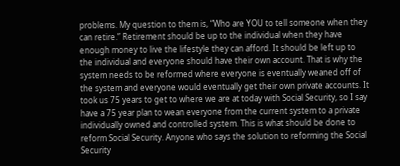problems. My question to them is, “Who are YOU to tell someone when they can retire.” Retirement should be up to the individual when they have enough money to live the lifestyle they can afford. It should be left up to the individual and everyone should have their own account. That is why the system needs to be reformed where everyone is eventually weaned off of the system and everyone would eventually get their own private accounts. It took us 75 years to get to where we are at today with Social Security, so I say have a 75 year plan to wean everyone from the current system to a private individually owned and controlled system. This is what should be done to reform Social Security. Anyone who says the solution to reforming the Social Security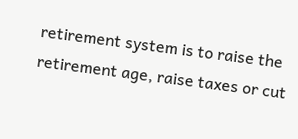retirement system is to raise the retirement age, raise taxes or cut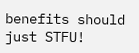benefits should just STFU!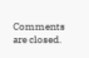Comments are closed.